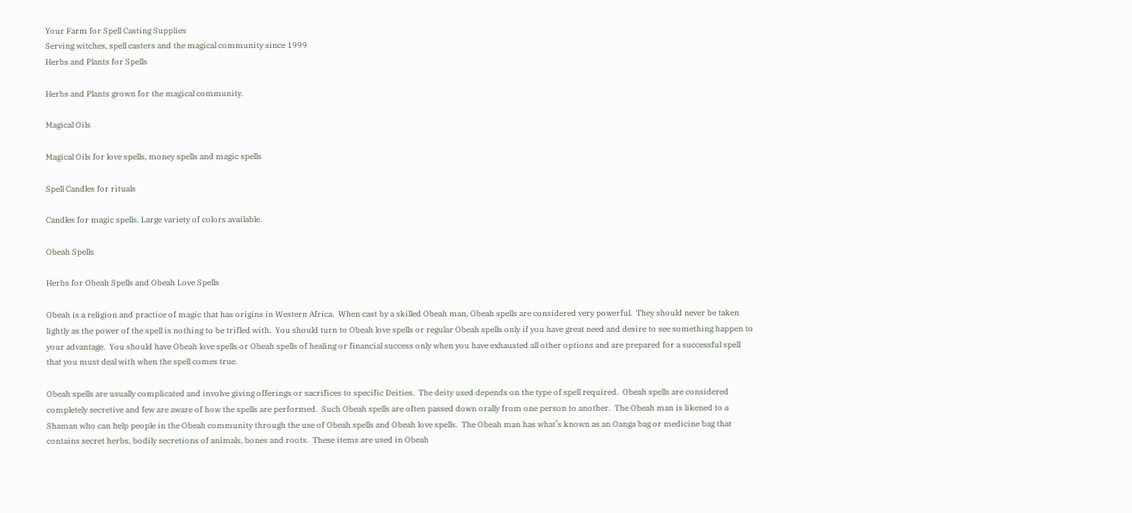Your Farm for Spell Casting Supplies
Serving witches, spell casters and the magical community since 1999
Herbs and Plants for Spells

Herbs and Plants grown for the magical community.

Magical Oils

Magical Oils for love spells, money spells and magic spells

Spell Candles for rituals

Candles for magic spells. Large variety of colors available.

Obeah Spells

Herbs for Obeah Spells and Obeah Love Spells

Obeah is a religion and practice of magic that has origins in Western Africa.  When cast by a skilled Obeah man, Obeah spells are considered very powerful.  They should never be taken lightly as the power of the spell is nothing to be trifled with.  You should turn to Obeah love spells or regular Obeah spells only if you have great need and desire to see something happen to your advantage.  You should have Obeah love spells or Obeah spells of healing or financial success only when you have exhausted all other options and are prepared for a successful spell that you must deal with when the spell comes true.

Obeah spells are usually complicated and involve giving offerings or sacrifices to specific Deities.  The deity used depends on the type of spell required.  Obeah spells are considered completely secretive and few are aware of how the spells are performed.  Such Obeah spells are often passed down orally from one person to another.  The Obeah man is likened to a Shaman who can help people in the Obeah community through the use of Obeah spells and Obeah love spells.  The Obeah man has what’s known as an Oanga bag or medicine bag that contains secret herbs, bodily secretions of animals, bones and roots.  These items are used in Obeah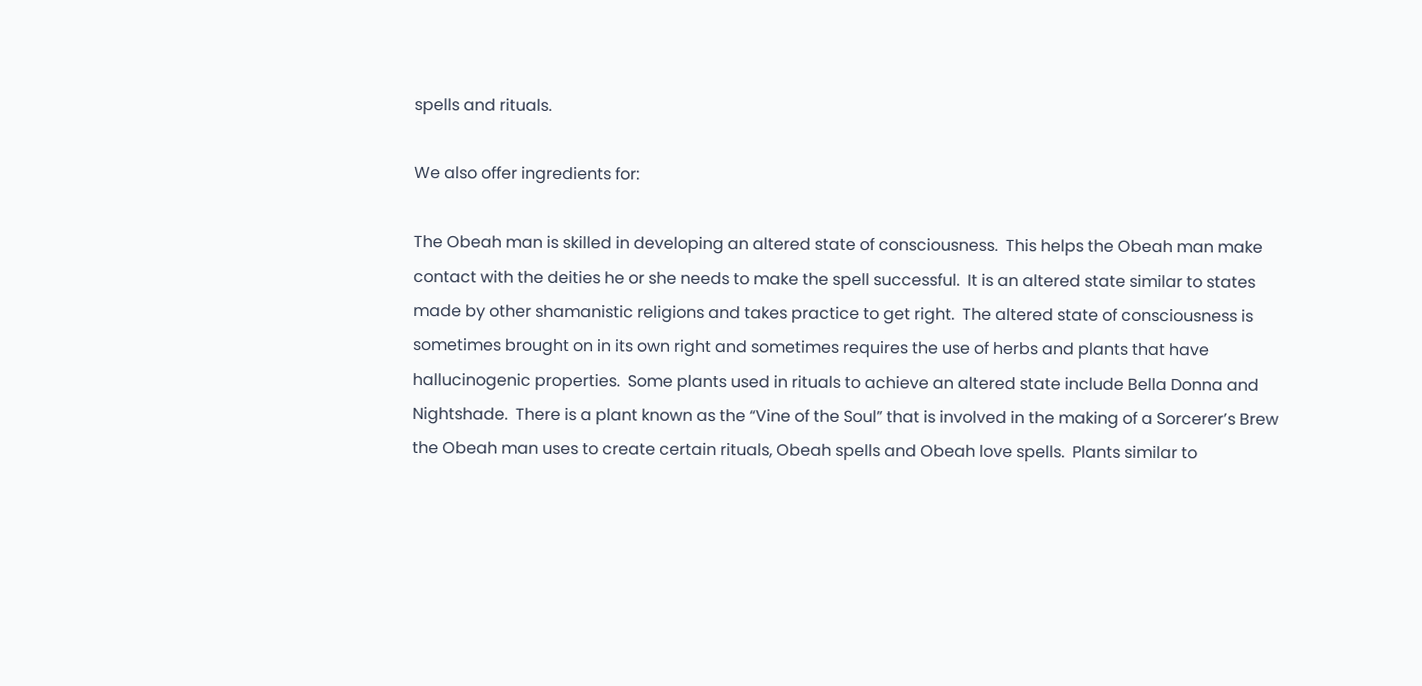spells and rituals.

We also offer ingredients for:

The Obeah man is skilled in developing an altered state of consciousness.  This helps the Obeah man make contact with the deities he or she needs to make the spell successful.  It is an altered state similar to states made by other shamanistic religions and takes practice to get right.  The altered state of consciousness is sometimes brought on in its own right and sometimes requires the use of herbs and plants that have hallucinogenic properties.  Some plants used in rituals to achieve an altered state include Bella Donna and Nightshade.  There is a plant known as the “Vine of the Soul” that is involved in the making of a Sorcerer’s Brew the Obeah man uses to create certain rituals, Obeah spells and Obeah love spells.  Plants similar to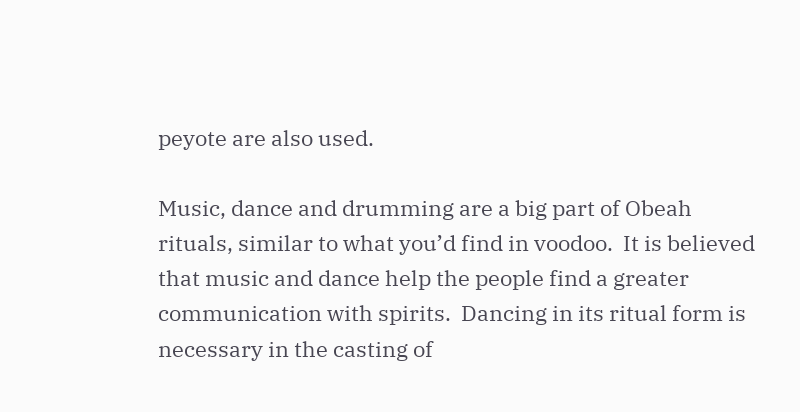peyote are also used.

Music, dance and drumming are a big part of Obeah rituals, similar to what you’d find in voodoo.  It is believed that music and dance help the people find a greater communication with spirits.  Dancing in its ritual form is necessary in the casting of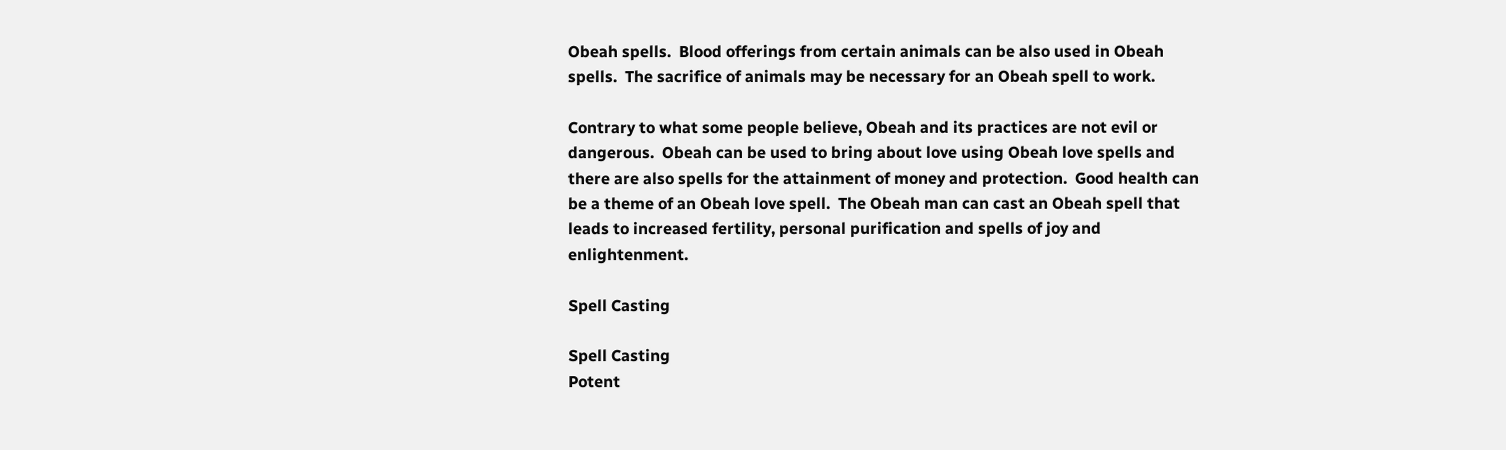Obeah spells.  Blood offerings from certain animals can be also used in Obeah spells.  The sacrifice of animals may be necessary for an Obeah spell to work.

Contrary to what some people believe, Obeah and its practices are not evil or dangerous.  Obeah can be used to bring about love using Obeah love spells and there are also spells for the attainment of money and protection.  Good health can be a theme of an Obeah love spell.  The Obeah man can cast an Obeah spell that leads to increased fertility, personal purification and spells of joy and enlightenment.

Spell Casting

Spell Casting
Potent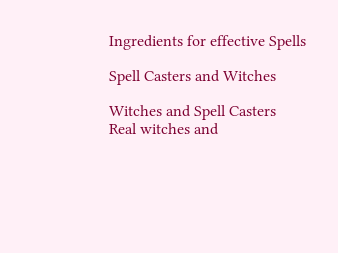Ingredients for effective Spells

Spell Casters and Witches

Witches and Spell Casters
Real witches and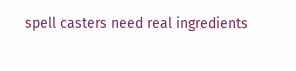spell casters need real ingredients